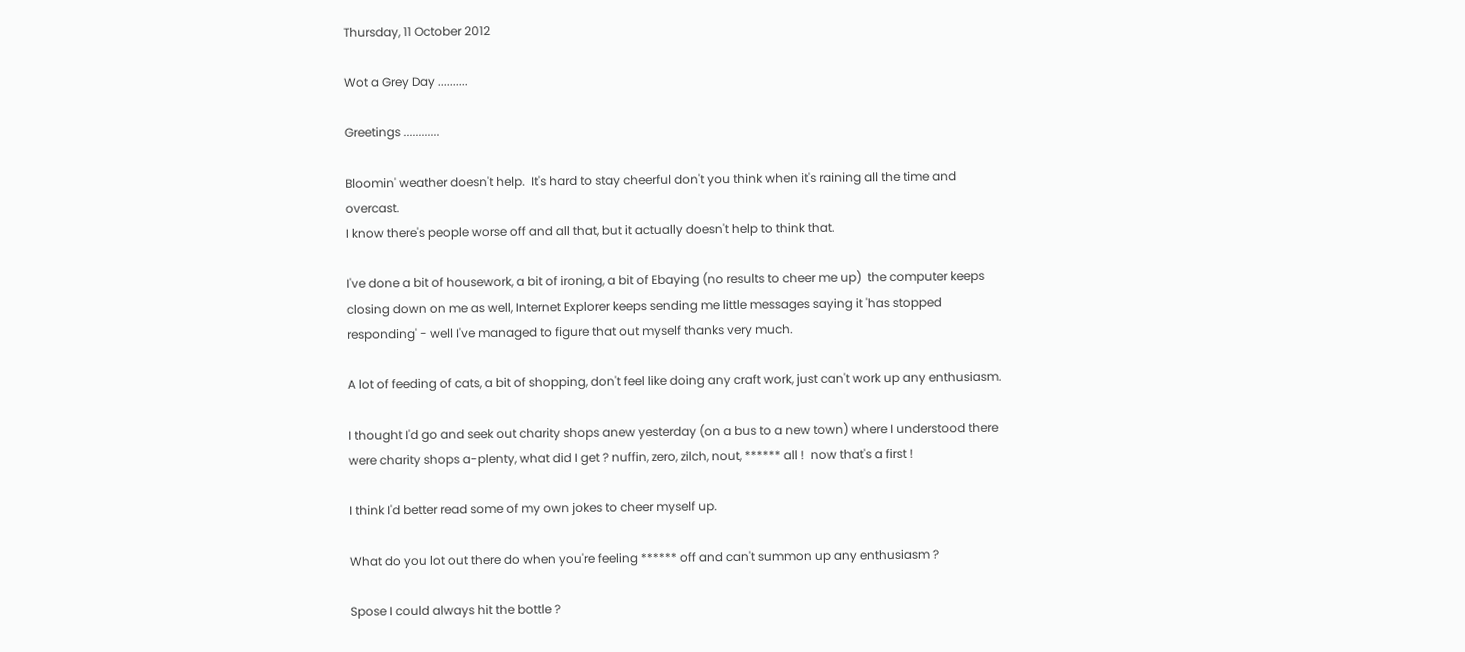Thursday, 11 October 2012

Wot a Grey Day ..........

Greetings ............

Bloomin' weather doesn't help.  It's hard to stay cheerful don't you think when it's raining all the time and overcast.
I know there's people worse off and all that, but it actually doesn't help to think that.

I've done a bit of housework, a bit of ironing, a bit of Ebaying (no results to cheer me up)  the computer keeps closing down on me as well, Internet Explorer keeps sending me little messages saying it 'has stopped responding' - well I've managed to figure that out myself thanks very much.

A lot of feeding of cats, a bit of shopping, don't feel like doing any craft work, just can't work up any enthusiasm.

I thought I'd go and seek out charity shops anew yesterday (on a bus to a new town) where I understood there were charity shops a-plenty, what did I get ? nuffin, zero, zilch, nout, ****** all !  now that's a first !

I think I'd better read some of my own jokes to cheer myself up.

What do you lot out there do when you're feeling ****** off and can't summon up any enthusiasm ?

Spose I could always hit the bottle ?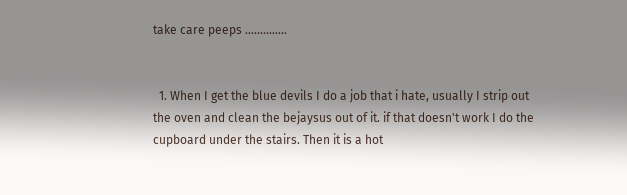take care peeps ..............


  1. When I get the blue devils I do a job that i hate, usually I strip out the oven and clean the bejaysus out of it. if that doesn't work I do the cupboard under the stairs. Then it is a hot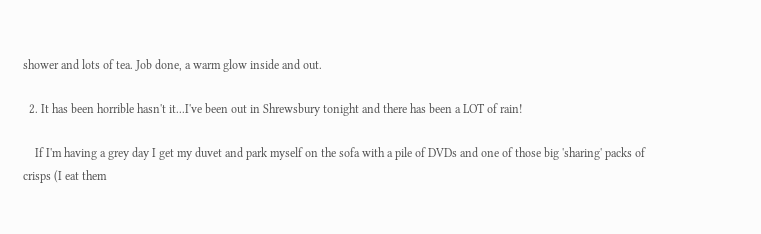shower and lots of tea. Job done, a warm glow inside and out.

  2. It has been horrible hasn't it...I've been out in Shrewsbury tonight and there has been a LOT of rain!

    If I'm having a grey day I get my duvet and park myself on the sofa with a pile of DVDs and one of those big 'sharing' packs of crisps (I eat them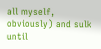all myself, obviously) and sulk until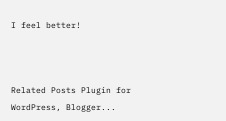I feel better!



Related Posts Plugin for WordPress, Blogger...